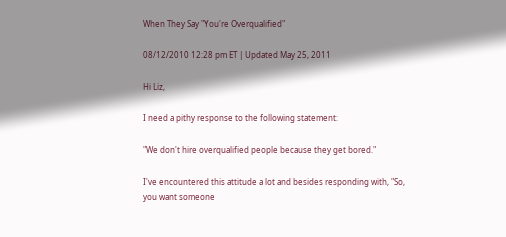When They Say "You're Overqualified"

08/12/2010 12:28 pm ET | Updated May 25, 2011

Hi Liz,

I need a pithy response to the following statement:

"We don't hire overqualified people because they get bored."

I've encountered this attitude a lot and besides responding with, "So, you want someone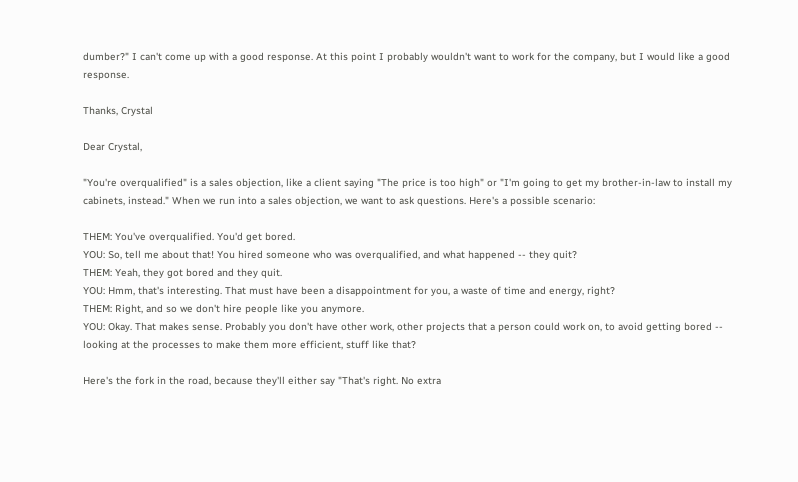dumber?" I can't come up with a good response. At this point I probably wouldn't want to work for the company, but I would like a good response.

Thanks, Crystal

Dear Crystal,

"You're overqualified" is a sales objection, like a client saying "The price is too high" or "I'm going to get my brother-in-law to install my cabinets, instead." When we run into a sales objection, we want to ask questions. Here's a possible scenario:

THEM: You've overqualified. You'd get bored.
YOU: So, tell me about that! You hired someone who was overqualified, and what happened -- they quit?
THEM: Yeah, they got bored and they quit.
YOU: Hmm, that's interesting. That must have been a disappointment for you, a waste of time and energy, right?
THEM: Right, and so we don't hire people like you anymore.
YOU: Okay. That makes sense. Probably you don't have other work, other projects that a person could work on, to avoid getting bored -- looking at the processes to make them more efficient, stuff like that?

Here's the fork in the road, because they'll either say "That's right. No extra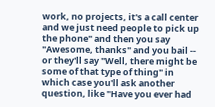work, no projects, it's a call center and we just need people to pick up the phone" and then you say "Awesome, thanks" and you bail -- or they'll say "Well, there might be some of that type of thing" in which case you'll ask another question, like "Have you ever had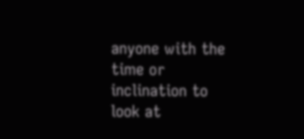anyone with the time or inclination to look at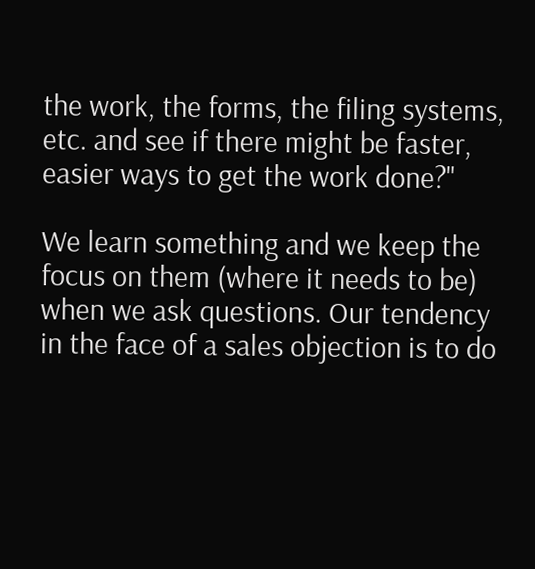the work, the forms, the filing systems, etc. and see if there might be faster, easier ways to get the work done?"

We learn something and we keep the focus on them (where it needs to be) when we ask questions. Our tendency in the face of a sales objection is to do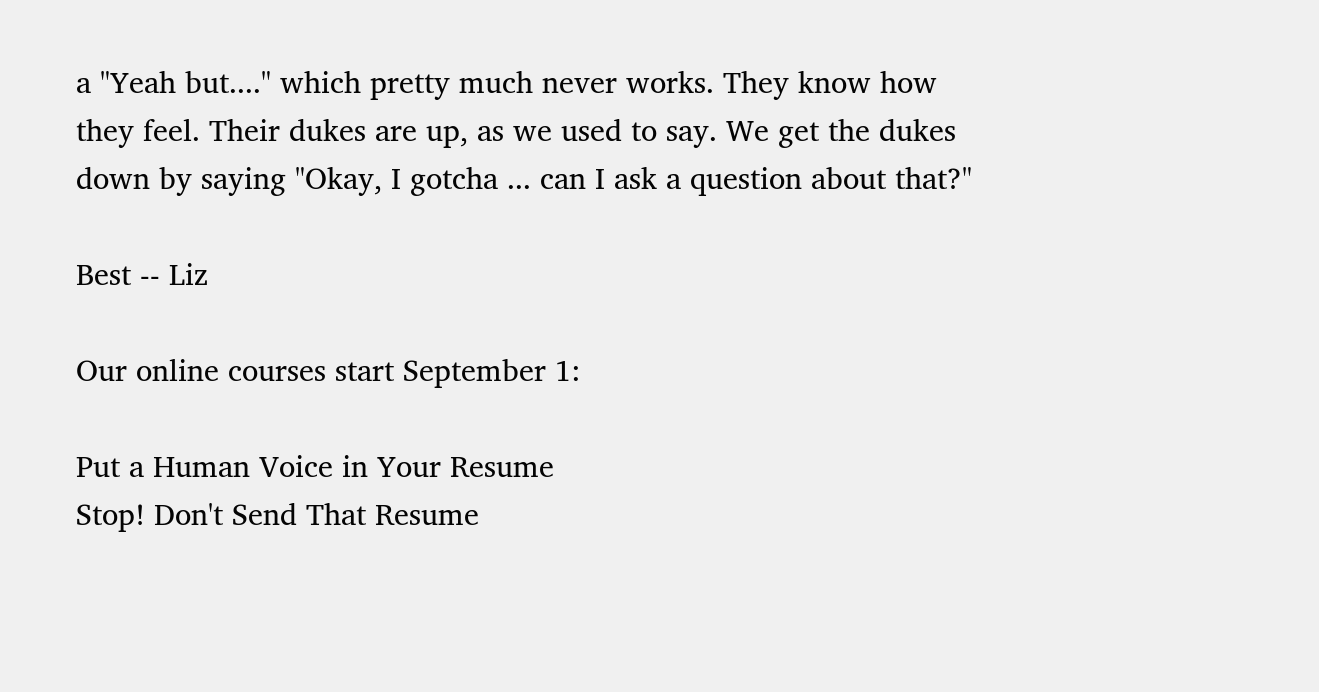a "Yeah but...." which pretty much never works. They know how they feel. Their dukes are up, as we used to say. We get the dukes down by saying "Okay, I gotcha ... can I ask a question about that?"

Best -- Liz

Our online courses start September 1:

Put a Human Voice in Your Resume
Stop! Don't Send That Resume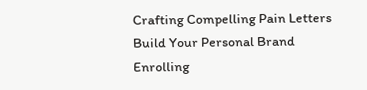Crafting Compelling Pain Letters
Build Your Personal Brand
Enrolling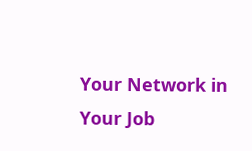Your Network in Your Job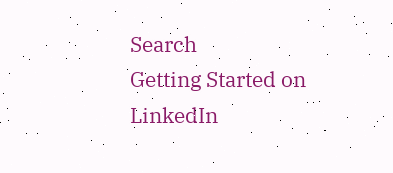Search
Getting Started on LinkedIn